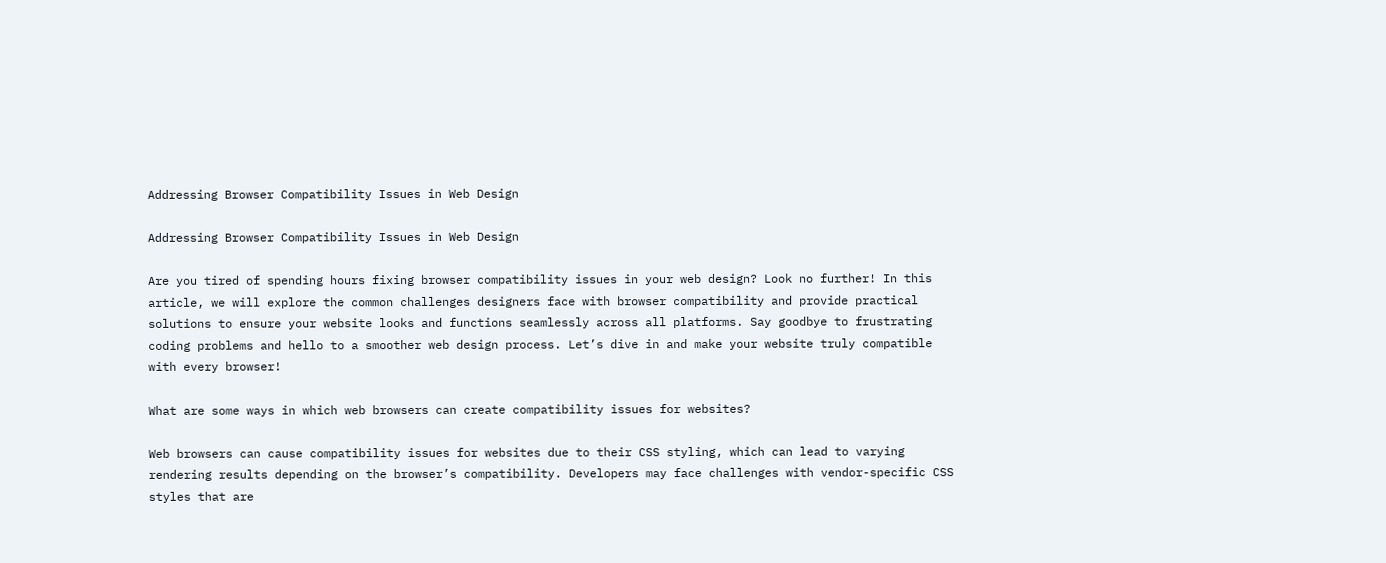Addressing Browser Compatibility Issues in Web Design

Addressing Browser Compatibility Issues in Web Design

Are you tired of spending hours fixing browser compatibility issues in your web design? Look no further! In this article, we will explore the common challenges designers face with browser compatibility and provide practical solutions to ensure your website looks and functions seamlessly across all platforms. Say goodbye to frustrating coding problems and hello to a smoother web design process. Let’s dive in and make your website truly compatible with every browser!

What are some ways in which web browsers can create compatibility issues for websites?

Web browsers can cause compatibility issues for websites due to their CSS styling, which can lead to varying rendering results depending on the browser’s compatibility. Developers may face challenges with vendor-specific CSS styles that are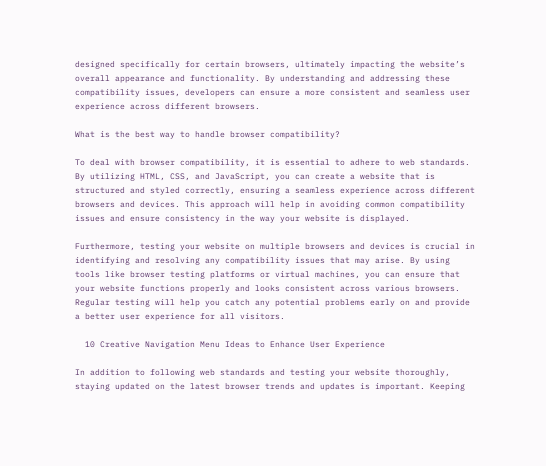designed specifically for certain browsers, ultimately impacting the website’s overall appearance and functionality. By understanding and addressing these compatibility issues, developers can ensure a more consistent and seamless user experience across different browsers.

What is the best way to handle browser compatibility?

To deal with browser compatibility, it is essential to adhere to web standards. By utilizing HTML, CSS, and JavaScript, you can create a website that is structured and styled correctly, ensuring a seamless experience across different browsers and devices. This approach will help in avoiding common compatibility issues and ensure consistency in the way your website is displayed.

Furthermore, testing your website on multiple browsers and devices is crucial in identifying and resolving any compatibility issues that may arise. By using tools like browser testing platforms or virtual machines, you can ensure that your website functions properly and looks consistent across various browsers. Regular testing will help you catch any potential problems early on and provide a better user experience for all visitors.

  10 Creative Navigation Menu Ideas to Enhance User Experience

In addition to following web standards and testing your website thoroughly, staying updated on the latest browser trends and updates is important. Keeping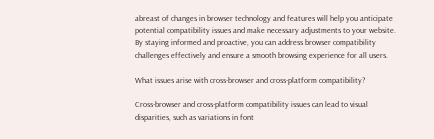abreast of changes in browser technology and features will help you anticipate potential compatibility issues and make necessary adjustments to your website. By staying informed and proactive, you can address browser compatibility challenges effectively and ensure a smooth browsing experience for all users.

What issues arise with cross-browser and cross-platform compatibility?

Cross-browser and cross-platform compatibility issues can lead to visual disparities, such as variations in font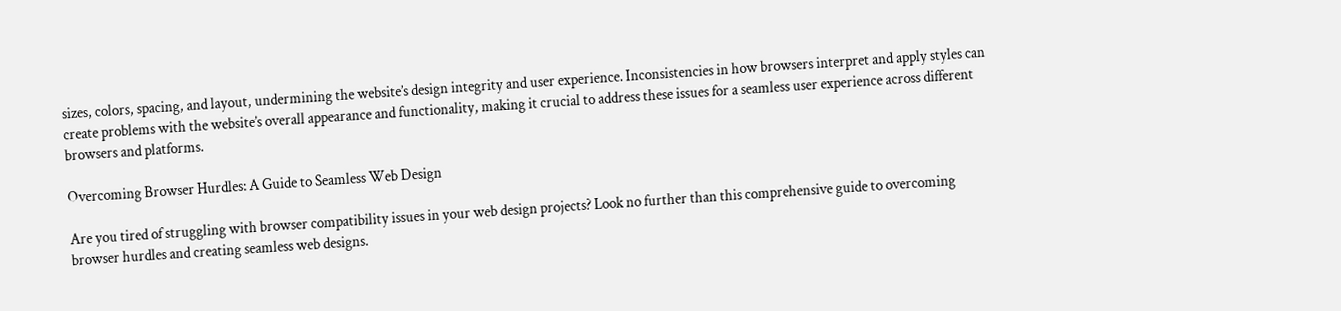sizes, colors, spacing, and layout, undermining the website’s design integrity and user experience. Inconsistencies in how browsers interpret and apply styles can create problems with the website’s overall appearance and functionality, making it crucial to address these issues for a seamless user experience across different browsers and platforms.

Overcoming Browser Hurdles: A Guide to Seamless Web Design

Are you tired of struggling with browser compatibility issues in your web design projects? Look no further than this comprehensive guide to overcoming browser hurdles and creating seamless web designs.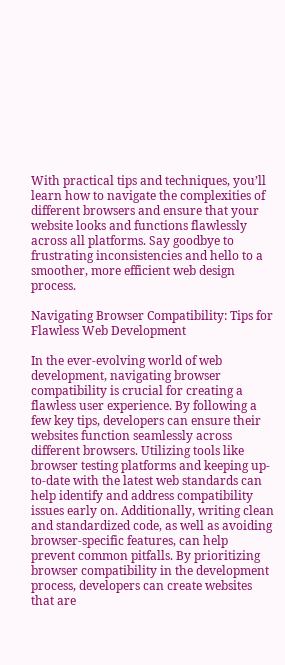With practical tips and techniques, you’ll learn how to navigate the complexities of different browsers and ensure that your website looks and functions flawlessly across all platforms. Say goodbye to frustrating inconsistencies and hello to a smoother, more efficient web design process.

Navigating Browser Compatibility: Tips for Flawless Web Development

In the ever-evolving world of web development, navigating browser compatibility is crucial for creating a flawless user experience. By following a few key tips, developers can ensure their websites function seamlessly across different browsers. Utilizing tools like browser testing platforms and keeping up-to-date with the latest web standards can help identify and address compatibility issues early on. Additionally, writing clean and standardized code, as well as avoiding browser-specific features, can help prevent common pitfalls. By prioritizing browser compatibility in the development process, developers can create websites that are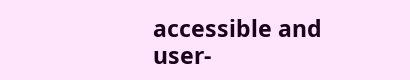accessible and user-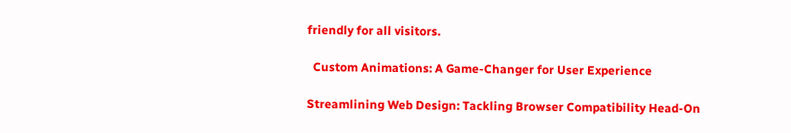friendly for all visitors.

  Custom Animations: A Game-Changer for User Experience

Streamlining Web Design: Tackling Browser Compatibility Head-On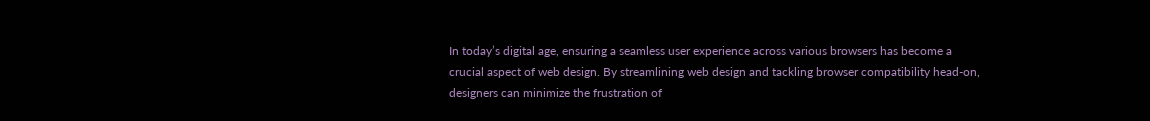In today’s digital age, ensuring a seamless user experience across various browsers has become a crucial aspect of web design. By streamlining web design and tackling browser compatibility head-on, designers can minimize the frustration of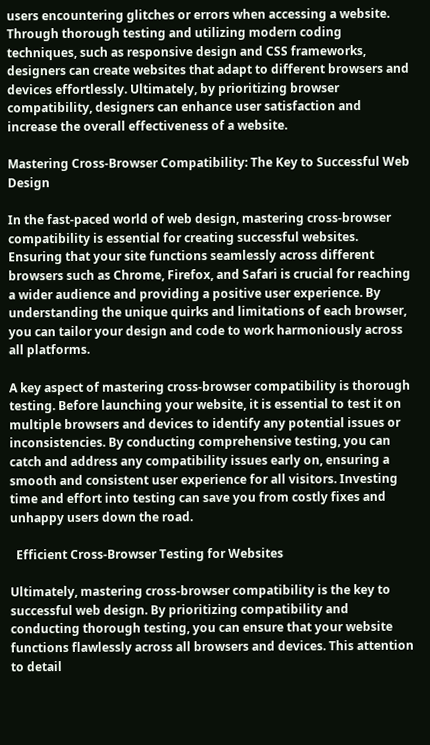users encountering glitches or errors when accessing a website. Through thorough testing and utilizing modern coding techniques, such as responsive design and CSS frameworks, designers can create websites that adapt to different browsers and devices effortlessly. Ultimately, by prioritizing browser compatibility, designers can enhance user satisfaction and increase the overall effectiveness of a website.

Mastering Cross-Browser Compatibility: The Key to Successful Web Design

In the fast-paced world of web design, mastering cross-browser compatibility is essential for creating successful websites. Ensuring that your site functions seamlessly across different browsers such as Chrome, Firefox, and Safari is crucial for reaching a wider audience and providing a positive user experience. By understanding the unique quirks and limitations of each browser, you can tailor your design and code to work harmoniously across all platforms.

A key aspect of mastering cross-browser compatibility is thorough testing. Before launching your website, it is essential to test it on multiple browsers and devices to identify any potential issues or inconsistencies. By conducting comprehensive testing, you can catch and address any compatibility issues early on, ensuring a smooth and consistent user experience for all visitors. Investing time and effort into testing can save you from costly fixes and unhappy users down the road.

  Efficient Cross-Browser Testing for Websites

Ultimately, mastering cross-browser compatibility is the key to successful web design. By prioritizing compatibility and conducting thorough testing, you can ensure that your website functions flawlessly across all browsers and devices. This attention to detail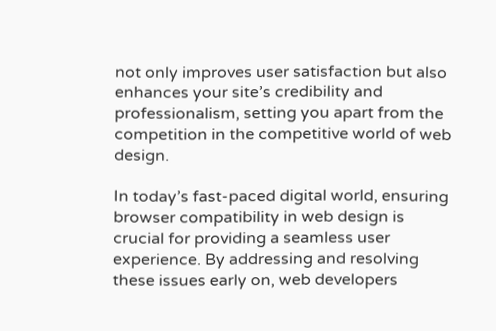not only improves user satisfaction but also enhances your site’s credibility and professionalism, setting you apart from the competition in the competitive world of web design.

In today’s fast-paced digital world, ensuring browser compatibility in web design is crucial for providing a seamless user experience. By addressing and resolving these issues early on, web developers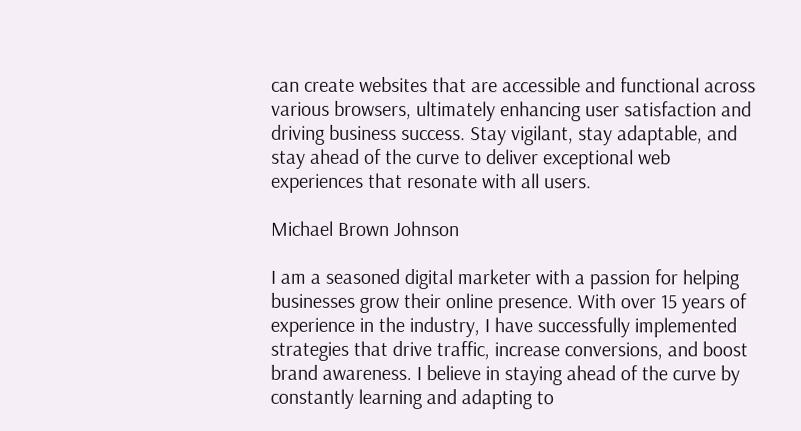can create websites that are accessible and functional across various browsers, ultimately enhancing user satisfaction and driving business success. Stay vigilant, stay adaptable, and stay ahead of the curve to deliver exceptional web experiences that resonate with all users.

Michael Brown Johnson

I am a seasoned digital marketer with a passion for helping businesses grow their online presence. With over 15 years of experience in the industry, I have successfully implemented strategies that drive traffic, increase conversions, and boost brand awareness. I believe in staying ahead of the curve by constantly learning and adapting to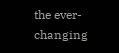the ever-changing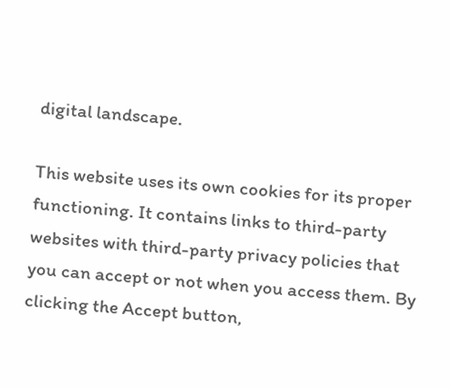digital landscape.

This website uses its own cookies for its proper functioning. It contains links to third-party websites with third-party privacy policies that you can accept or not when you access them. By clicking the Accept button,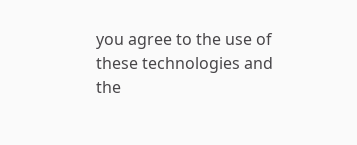you agree to the use of these technologies and the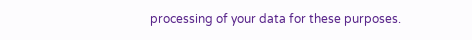processing of your data for these purposes.